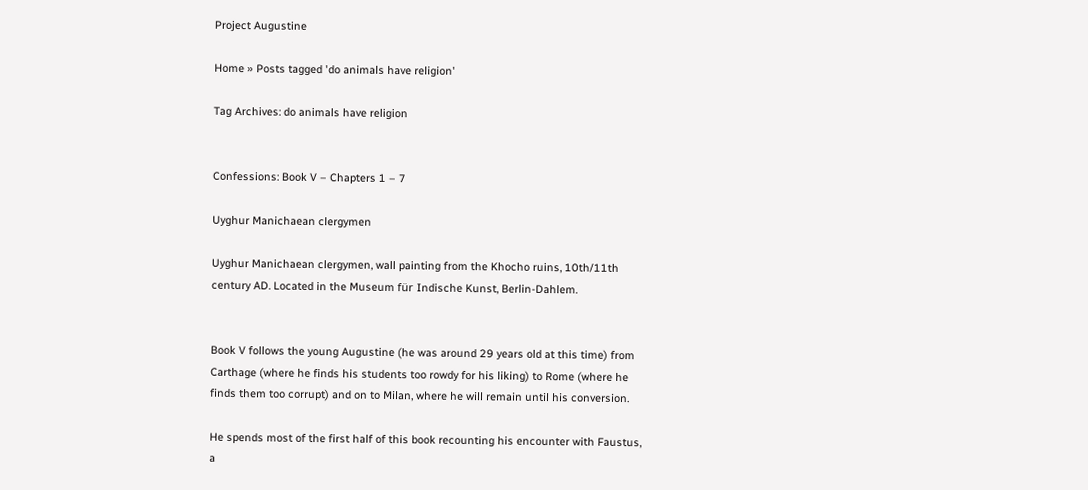Project Augustine

Home » Posts tagged 'do animals have religion'

Tag Archives: do animals have religion


Confessions: Book V – Chapters 1 – 7

Uyghur Manichaean clergymen

Uyghur Manichaean clergymen, wall painting from the Khocho ruins, 10th/11th century AD. Located in the Museum für Indische Kunst, Berlin-Dahlem.


Book V follows the young Augustine (he was around 29 years old at this time) from Carthage (where he finds his students too rowdy for his liking) to Rome (where he finds them too corrupt) and on to Milan, where he will remain until his conversion.

He spends most of the first half of this book recounting his encounter with Faustus, a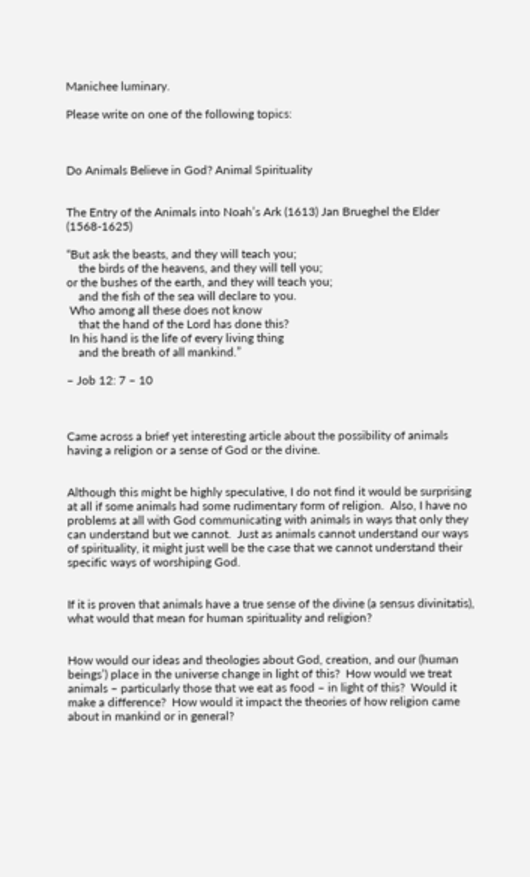Manichee luminary.

Please write on one of the following topics:



Do Animals Believe in God? Animal Spirituality


The Entry of the Animals into Noah’s Ark (1613) Jan Brueghel the Elder (1568-1625)

“But ask the beasts, and they will teach you;
    the birds of the heavens, and they will tell you;
or the bushes of the earth, and they will teach you;
    and the fish of the sea will declare to you.
 Who among all these does not know
    that the hand of the Lord has done this?
 In his hand is the life of every living thing
    and the breath of all mankind.”

– Job 12: 7 – 10



Came across a brief yet interesting article about the possibility of animals having a religion or a sense of God or the divine.


Although this might be highly speculative, I do not find it would be surprising at all if some animals had some rudimentary form of religion.  Also, I have no problems at all with God communicating with animals in ways that only they can understand but we cannot.  Just as animals cannot understand our ways of spirituality, it might just well be the case that we cannot understand their specific ways of worshiping God.


If it is proven that animals have a true sense of the divine (a sensus divinitatis), what would that mean for human spirituality and religion?


How would our ideas and theologies about God, creation, and our (human beings’) place in the universe change in light of this?  How would we treat animals – particularly those that we eat as food – in light of this?  Would it make a difference?  How would it impact the theories of how religion came about in mankind or in general?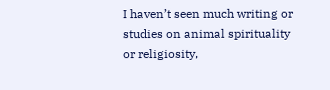I haven’t seen much writing or studies on animal spirituality or religiosity,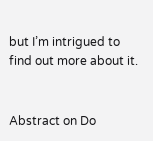but I’m intrigued to find out more about it.


Abstract on Do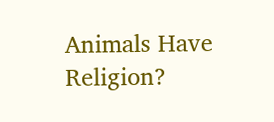Animals Have Religion?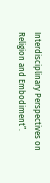Interdisciplinary Perspectives on Religion and Embodiment”.